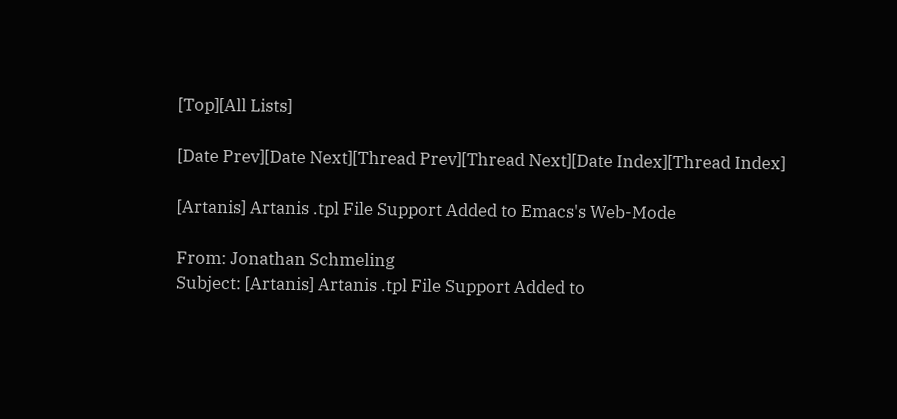[Top][All Lists]

[Date Prev][Date Next][Thread Prev][Thread Next][Date Index][Thread Index]

[Artanis] Artanis .tpl File Support Added to Emacs's Web-Mode

From: Jonathan Schmeling
Subject: [Artanis] Artanis .tpl File Support Added to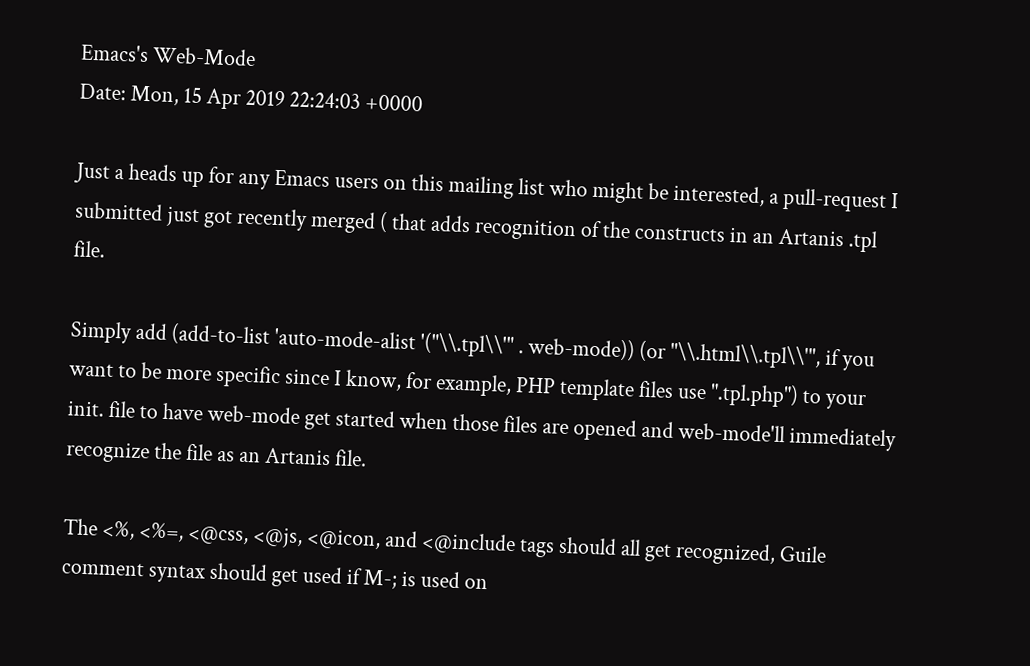Emacs's Web-Mode
Date: Mon, 15 Apr 2019 22:24:03 +0000

Just a heads up for any Emacs users on this mailing list who might be interested, a pull-request I submitted just got recently merged ( that adds recognition of the constructs in an Artanis .tpl file.

Simply add (add-to-list 'auto-mode-alist '("\\.tpl\\'" . web-mode)) (or "\\.html\\.tpl\\'", if you want to be more specific since I know, for example, PHP template files use ".tpl.php") to your init. file to have web-mode get started when those files are opened and web-mode'll immediately recognize the file as an Artanis file.

The <%, <%=, <@css, <@js, <@icon, and <@include tags should all get recognized, Guile comment syntax should get used if M-; is used on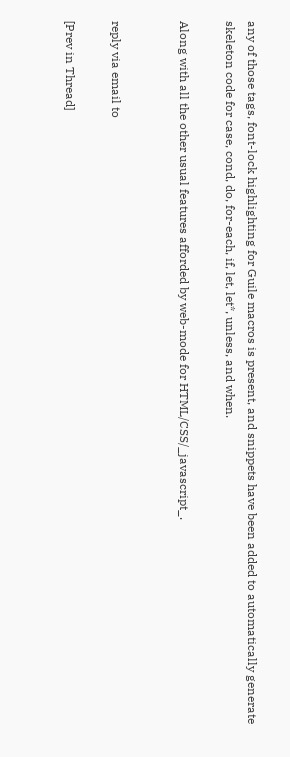any of those tags, font-lock highlighting for Guile macros is present, and snippets have been added to automatically generate skeleton code for case, cond, do, for-each, if, let, let*, unless, and when.

Along with all the other usual features afforded by web-mode for HTML/CSS/_javascript_.


reply via email to

[Prev in Thread]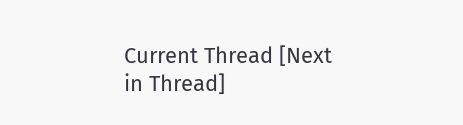Current Thread [Next in Thread]